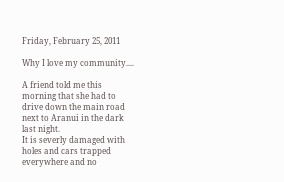Friday, February 25, 2011

Why I love my community....

A friend told me this morning that she had to drive down the main road next to Aranui in the dark last night.
It is severly damaged with holes and cars trapped everywhere and no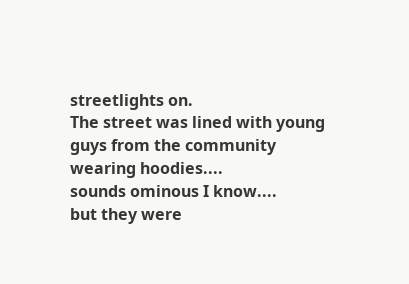streetlights on.
The street was lined with young guys from the community wearing hoodies....
sounds ominous I know....
but they were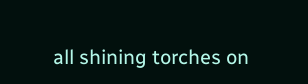all shining torches on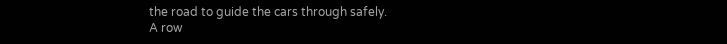the road to guide the cars through safely.
A row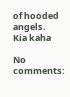of hooded angels.
Kia kaha

No comments: